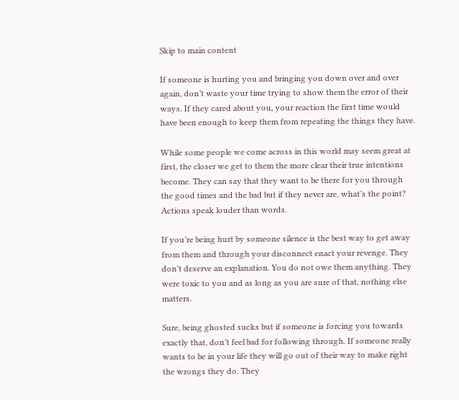Skip to main content

If someone is hurting you and bringing you down over and over again, don’t waste your time trying to show them the error of their ways. If they cared about you, your reaction the first time would have been enough to keep them from repeating the things they have.

While some people we come across in this world may seem great at first, the closer we get to them the more clear their true intentions become. They can say that they want to be there for you through the good times and the bad but if they never are, what’s the point? Actions speak louder than words.

If you’re being hurt by someone silence is the best way to get away from them and through your disconnect enact your revenge. They don’t deserve an explanation. You do not owe them anything. They were toxic to you and as long as you are sure of that, nothing else matters.

Sure, being ghosted sucks but if someone is forcing you towards exactly that, don’t feel bad for following through. If someone really wants to be in your life they will go out of their way to make right the wrongs they do. They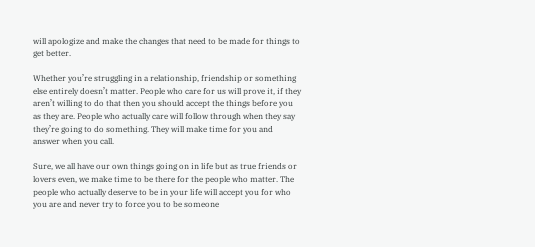will apologize and make the changes that need to be made for things to get better.

Whether you’re struggling in a relationship, friendship or something else entirely doesn’t matter. People who care for us will prove it, if they aren’t willing to do that then you should accept the things before you as they are. People who actually care will follow through when they say they’re going to do something. They will make time for you and answer when you call.

Sure, we all have our own things going on in life but as true friends or lovers even, we make time to be there for the people who matter. The people who actually deserve to be in your life will accept you for who you are and never try to force you to be someone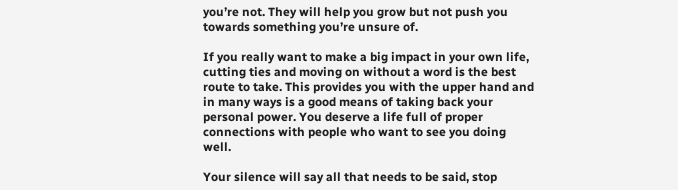you’re not. They will help you grow but not push you towards something you’re unsure of.

If you really want to make a big impact in your own life, cutting ties and moving on without a word is the best route to take. This provides you with the upper hand and in many ways is a good means of taking back your personal power. You deserve a life full of proper connections with people who want to see you doing well.

Your silence will say all that needs to be said, stop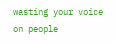wasting your voice on people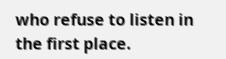who refuse to listen in the first place.